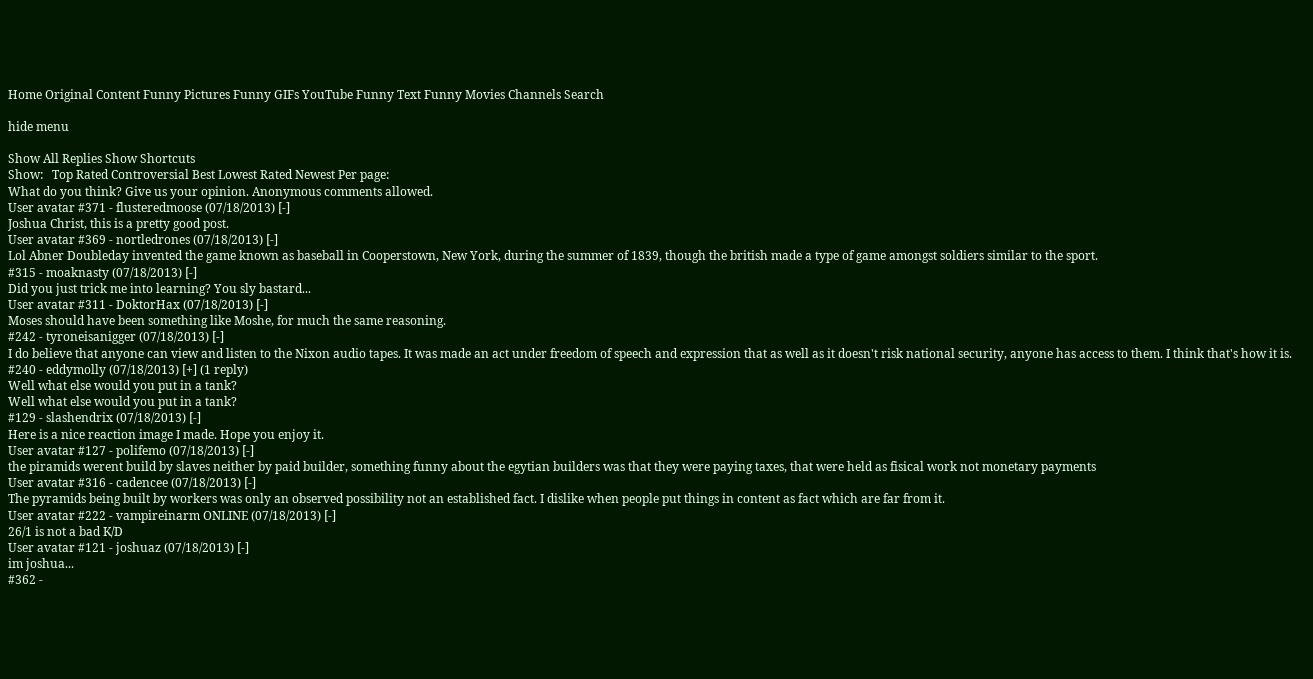Home Original Content Funny Pictures Funny GIFs YouTube Funny Text Funny Movies Channels Search

hide menu

Show All Replies Show Shortcuts
Show:   Top Rated Controversial Best Lowest Rated Newest Per page:
What do you think? Give us your opinion. Anonymous comments allowed.
User avatar #371 - flusteredmoose (07/18/2013) [-]
Joshua Christ, this is a pretty good post.
User avatar #369 - nortledrones (07/18/2013) [-]
Lol Abner Doubleday invented the game known as baseball in Cooperstown, New York, during the summer of 1839, though the british made a type of game amongst soldiers similar to the sport.
#315 - moaknasty (07/18/2013) [-]
Did you just trick me into learning? You sly bastard...
User avatar #311 - DoktorHax (07/18/2013) [-]
Moses should have been something like Moshe, for much the same reasoning.
#242 - tyroneisanigger (07/18/2013) [-]
I do believe that anyone can view and listen to the Nixon audio tapes. It was made an act under freedom of speech and expression that as well as it doesn't risk national security, anyone has access to them. I think that's how it is.
#240 - eddymolly (07/18/2013) [+] (1 reply)
Well what else would you put in a tank?
Well what else would you put in a tank?
#129 - slashendrix (07/18/2013) [-]
Here is a nice reaction image I made. Hope you enjoy it.
User avatar #127 - polifemo (07/18/2013) [-]
the piramids werent build by slaves neither by paid builder, something funny about the egytian builders was that they were paying taxes, that were held as fisical work not monetary payments
User avatar #316 - cadencee (07/18/2013) [-]
The pyramids being built by workers was only an observed possibility not an established fact. I dislike when people put things in content as fact which are far from it.
User avatar #222 - vampireinarm ONLINE (07/18/2013) [-]
26/1 is not a bad K/D
User avatar #121 - joshuaz (07/18/2013) [-]
im joshua...
#362 -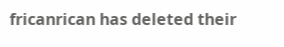fricanrican has deleted their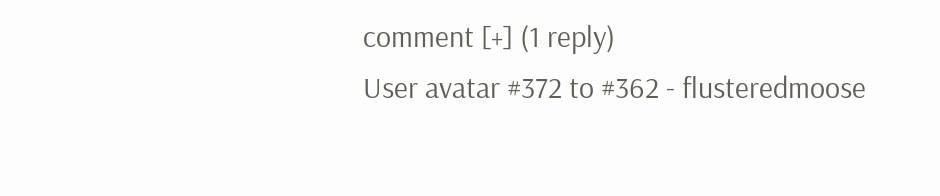comment [+] (1 reply)
User avatar #372 to #362 - flusteredmoose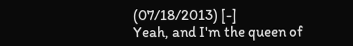(07/18/2013) [-]
Yeah, and I'm the queen of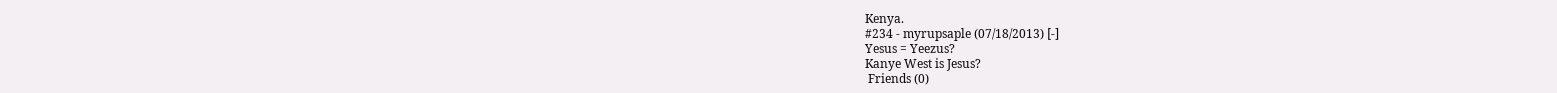Kenya.
#234 - myrupsaple (07/18/2013) [-]
Yesus = Yeezus?
Kanye West is Jesus?
 Friends (0)